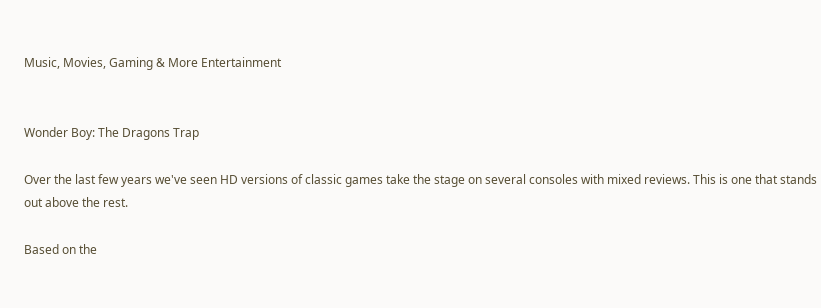Music, Movies, Gaming & More Entertainment


Wonder Boy: The Dragons Trap

Over the last few years we've seen HD versions of classic games take the stage on several consoles with mixed reviews. This is one that stands out above the rest.

Based on the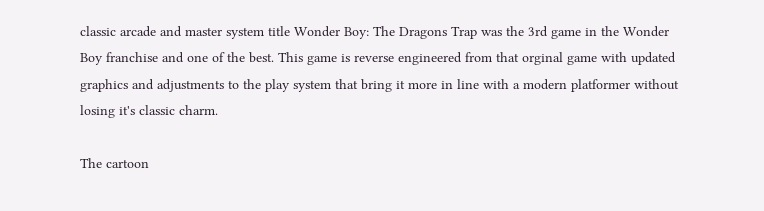classic arcade and master system title Wonder Boy: The Dragons Trap was the 3rd game in the Wonder Boy franchise and one of the best. This game is reverse engineered from that orginal game with updated graphics and adjustments to the play system that bring it more in line with a modern platformer without losing it's classic charm.

The cartoon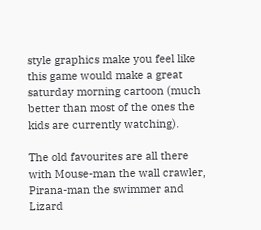style graphics make you feel like this game would make a great saturday morning cartoon (much better than most of the ones the kids are currently watching).

The old favourites are all there with Mouse-man the wall crawler, Pirana-man the swimmer and Lizard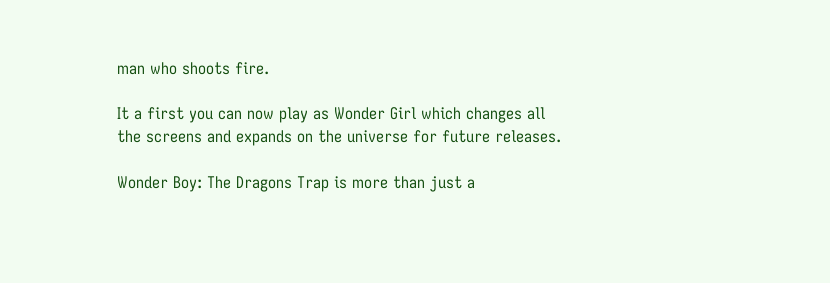man who shoots fire.

It a first you can now play as Wonder Girl which changes all the screens and expands on the universe for future releases.

Wonder Boy: The Dragons Trap is more than just a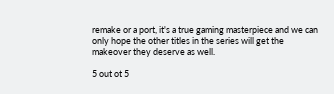remake or a port, it's a true gaming masterpiece and we can only hope the other titles in the series will get the makeover they deserve as well.

5 out ot 5